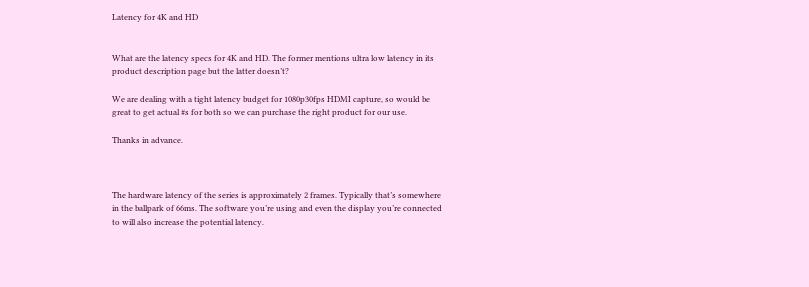Latency for 4K and HD


What are the latency specs for 4K and HD. The former mentions ultra low latency in its product description page but the latter doesn’t?

We are dealing with a tight latency budget for 1080p30fps HDMI capture, so would be great to get actual #s for both so we can purchase the right product for our use.

Thanks in advance.



The hardware latency of the series is approximately 2 frames. Typically that’s somewhere in the ballpark of 66ms. The software you’re using and even the display you’re connected to will also increase the potential latency.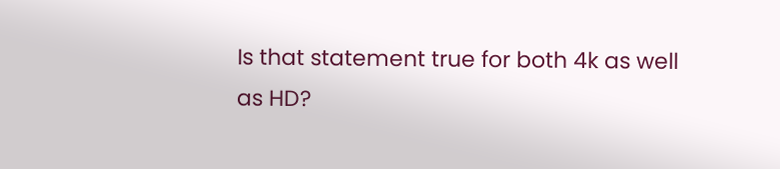Is that statement true for both 4k as well as HD?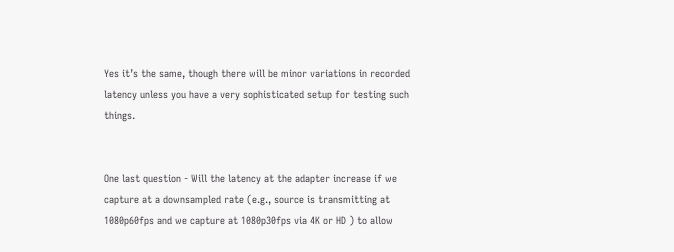Yes it’s the same, though there will be minor variations in recorded latency unless you have a very sophisticated setup for testing such things.


One last question - Will the latency at the adapter increase if we capture at a downsampled rate (e.g., source is transmitting at 1080p60fps and we capture at 1080p30fps via 4K or HD ) to allow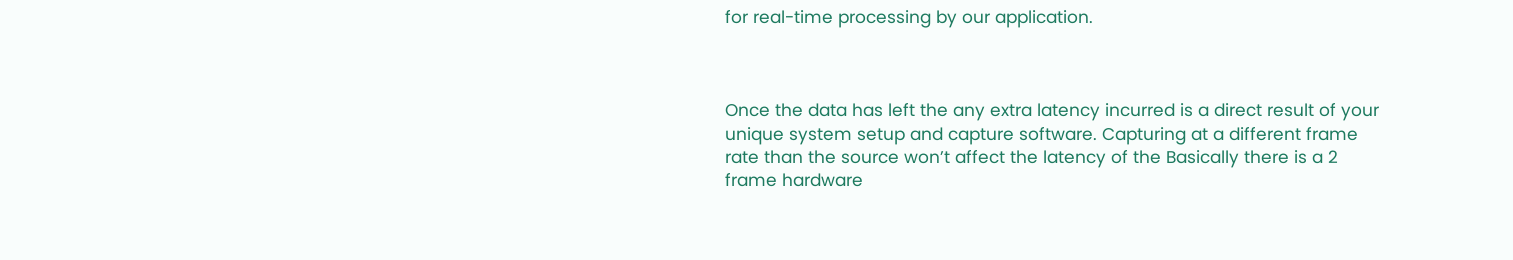for real-time processing by our application.



Once the data has left the any extra latency incurred is a direct result of your unique system setup and capture software. Capturing at a different frame rate than the source won’t affect the latency of the Basically there is a 2 frame hardware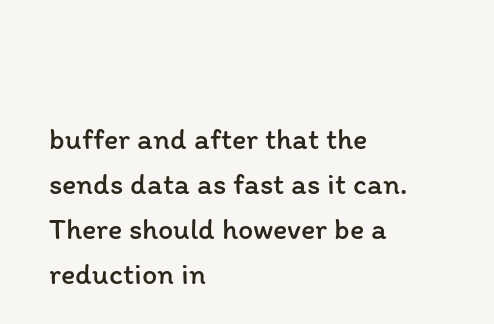buffer and after that the sends data as fast as it can. There should however be a reduction in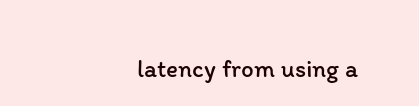latency from using a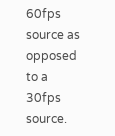60fps source as opposed to a 30fps source.